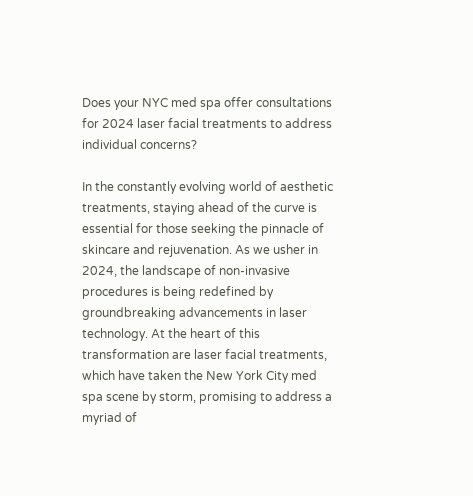Does your NYC med spa offer consultations for 2024 laser facial treatments to address individual concerns?

In the constantly evolving world of aesthetic treatments, staying ahead of the curve is essential for those seeking the pinnacle of skincare and rejuvenation. As we usher in 2024, the landscape of non-invasive procedures is being redefined by groundbreaking advancements in laser technology. At the heart of this transformation are laser facial treatments, which have taken the New York City med spa scene by storm, promising to address a myriad of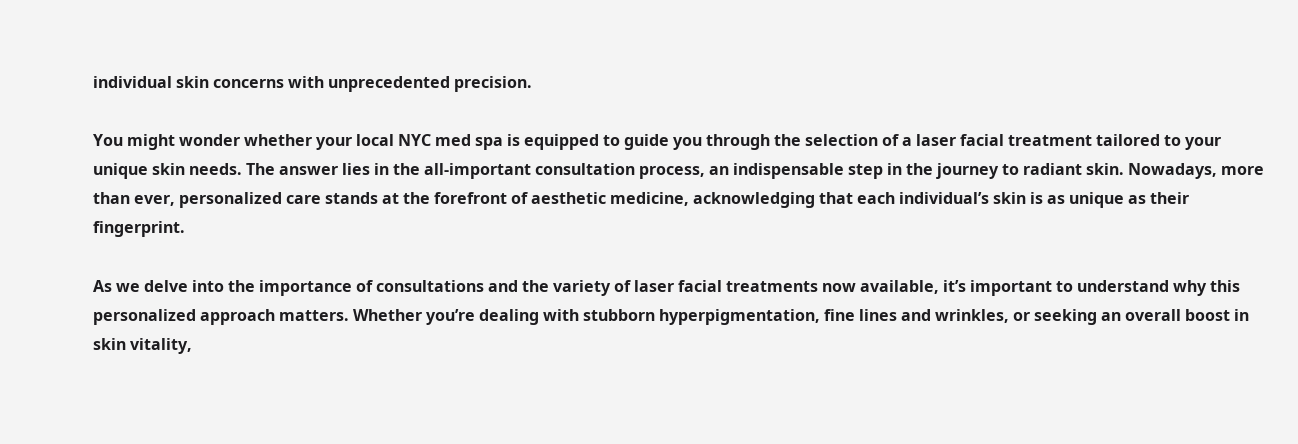individual skin concerns with unprecedented precision.

You might wonder whether your local NYC med spa is equipped to guide you through the selection of a laser facial treatment tailored to your unique skin needs. The answer lies in the all-important consultation process, an indispensable step in the journey to radiant skin. Nowadays, more than ever, personalized care stands at the forefront of aesthetic medicine, acknowledging that each individual’s skin is as unique as their fingerprint.

As we delve into the importance of consultations and the variety of laser facial treatments now available, it’s important to understand why this personalized approach matters. Whether you’re dealing with stubborn hyperpigmentation, fine lines and wrinkles, or seeking an overall boost in skin vitality,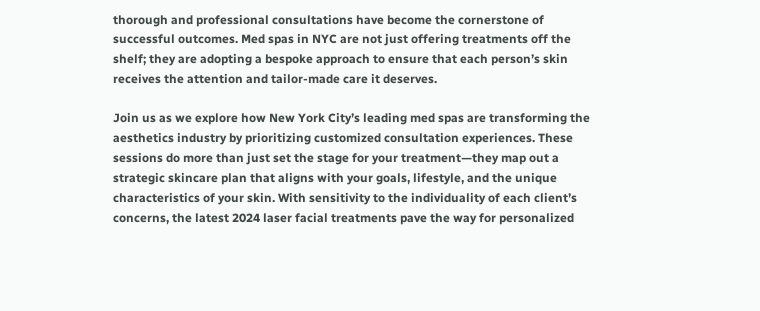thorough and professional consultations have become the cornerstone of successful outcomes. Med spas in NYC are not just offering treatments off the shelf; they are adopting a bespoke approach to ensure that each person’s skin receives the attention and tailor-made care it deserves.

Join us as we explore how New York City’s leading med spas are transforming the aesthetics industry by prioritizing customized consultation experiences. These sessions do more than just set the stage for your treatment—they map out a strategic skincare plan that aligns with your goals, lifestyle, and the unique characteristics of your skin. With sensitivity to the individuality of each client’s concerns, the latest 2024 laser facial treatments pave the way for personalized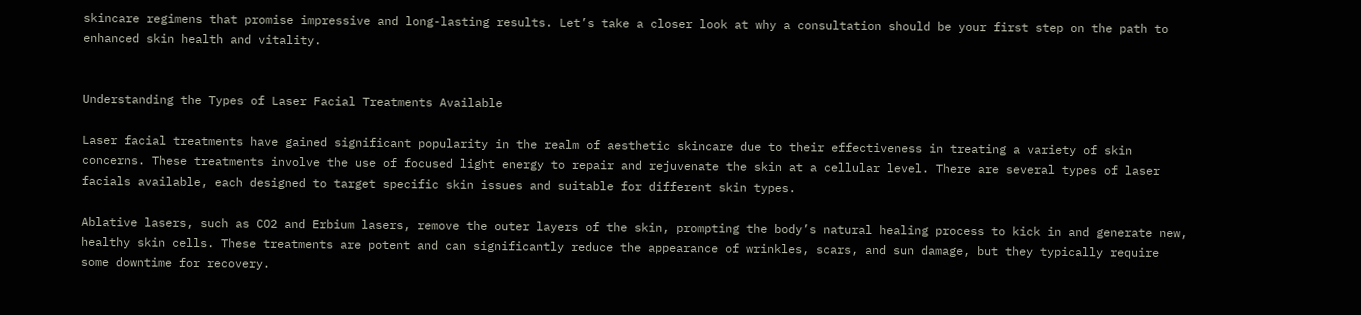skincare regimens that promise impressive and long-lasting results. Let’s take a closer look at why a consultation should be your first step on the path to enhanced skin health and vitality.


Understanding the Types of Laser Facial Treatments Available

Laser facial treatments have gained significant popularity in the realm of aesthetic skincare due to their effectiveness in treating a variety of skin concerns. These treatments involve the use of focused light energy to repair and rejuvenate the skin at a cellular level. There are several types of laser facials available, each designed to target specific skin issues and suitable for different skin types.

Ablative lasers, such as CO2 and Erbium lasers, remove the outer layers of the skin, prompting the body’s natural healing process to kick in and generate new, healthy skin cells. These treatments are potent and can significantly reduce the appearance of wrinkles, scars, and sun damage, but they typically require some downtime for recovery.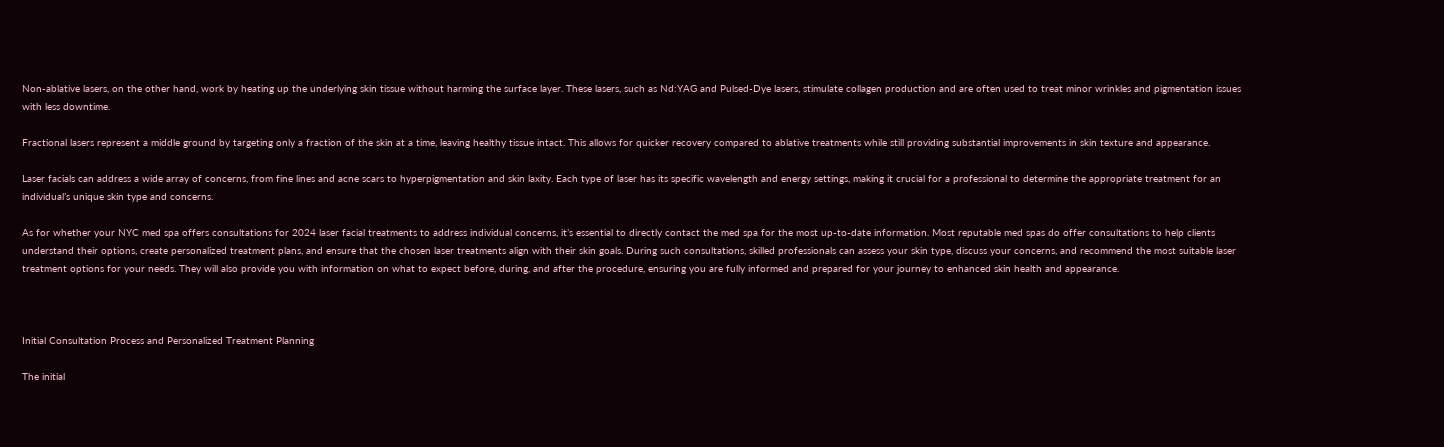Non-ablative lasers, on the other hand, work by heating up the underlying skin tissue without harming the surface layer. These lasers, such as Nd:YAG and Pulsed-Dye lasers, stimulate collagen production and are often used to treat minor wrinkles and pigmentation issues with less downtime.

Fractional lasers represent a middle ground by targeting only a fraction of the skin at a time, leaving healthy tissue intact. This allows for quicker recovery compared to ablative treatments while still providing substantial improvements in skin texture and appearance.

Laser facials can address a wide array of concerns, from fine lines and acne scars to hyperpigmentation and skin laxity. Each type of laser has its specific wavelength and energy settings, making it crucial for a professional to determine the appropriate treatment for an individual’s unique skin type and concerns.

As for whether your NYC med spa offers consultations for 2024 laser facial treatments to address individual concerns, it’s essential to directly contact the med spa for the most up-to-date information. Most reputable med spas do offer consultations to help clients understand their options, create personalized treatment plans, and ensure that the chosen laser treatments align with their skin goals. During such consultations, skilled professionals can assess your skin type, discuss your concerns, and recommend the most suitable laser treatment options for your needs. They will also provide you with information on what to expect before, during, and after the procedure, ensuring you are fully informed and prepared for your journey to enhanced skin health and appearance.



Initial Consultation Process and Personalized Treatment Planning

The initial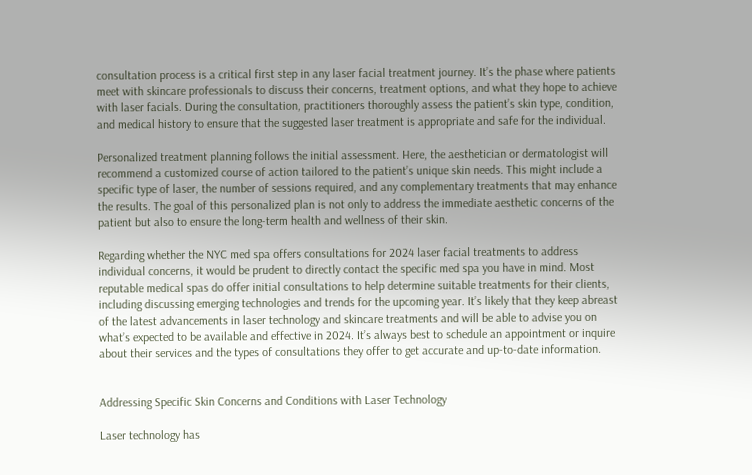consultation process is a critical first step in any laser facial treatment journey. It’s the phase where patients meet with skincare professionals to discuss their concerns, treatment options, and what they hope to achieve with laser facials. During the consultation, practitioners thoroughly assess the patient’s skin type, condition, and medical history to ensure that the suggested laser treatment is appropriate and safe for the individual.

Personalized treatment planning follows the initial assessment. Here, the aesthetician or dermatologist will recommend a customized course of action tailored to the patient’s unique skin needs. This might include a specific type of laser, the number of sessions required, and any complementary treatments that may enhance the results. The goal of this personalized plan is not only to address the immediate aesthetic concerns of the patient but also to ensure the long-term health and wellness of their skin.

Regarding whether the NYC med spa offers consultations for 2024 laser facial treatments to address individual concerns, it would be prudent to directly contact the specific med spa you have in mind. Most reputable medical spas do offer initial consultations to help determine suitable treatments for their clients, including discussing emerging technologies and trends for the upcoming year. It’s likely that they keep abreast of the latest advancements in laser technology and skincare treatments and will be able to advise you on what’s expected to be available and effective in 2024. It’s always best to schedule an appointment or inquire about their services and the types of consultations they offer to get accurate and up-to-date information.


Addressing Specific Skin Concerns and Conditions with Laser Technology

Laser technology has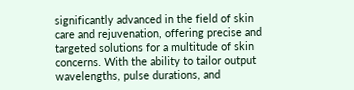significantly advanced in the field of skin care and rejuvenation, offering precise and targeted solutions for a multitude of skin concerns. With the ability to tailor output wavelengths, pulse durations, and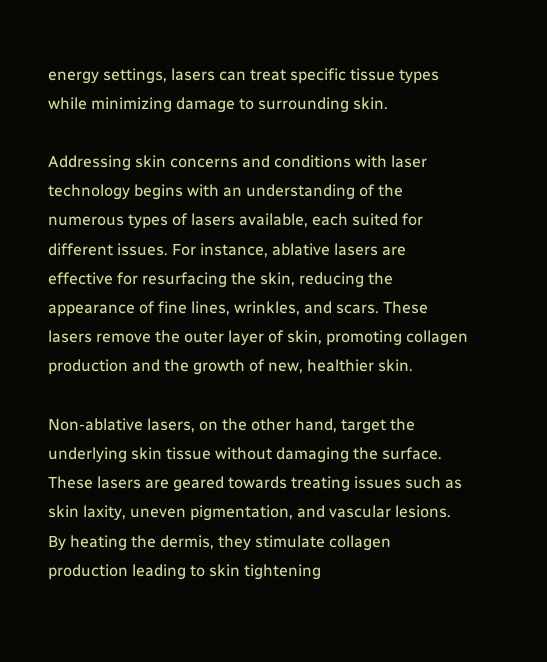energy settings, lasers can treat specific tissue types while minimizing damage to surrounding skin.

Addressing skin concerns and conditions with laser technology begins with an understanding of the numerous types of lasers available, each suited for different issues. For instance, ablative lasers are effective for resurfacing the skin, reducing the appearance of fine lines, wrinkles, and scars. These lasers remove the outer layer of skin, promoting collagen production and the growth of new, healthier skin.

Non-ablative lasers, on the other hand, target the underlying skin tissue without damaging the surface. These lasers are geared towards treating issues such as skin laxity, uneven pigmentation, and vascular lesions. By heating the dermis, they stimulate collagen production leading to skin tightening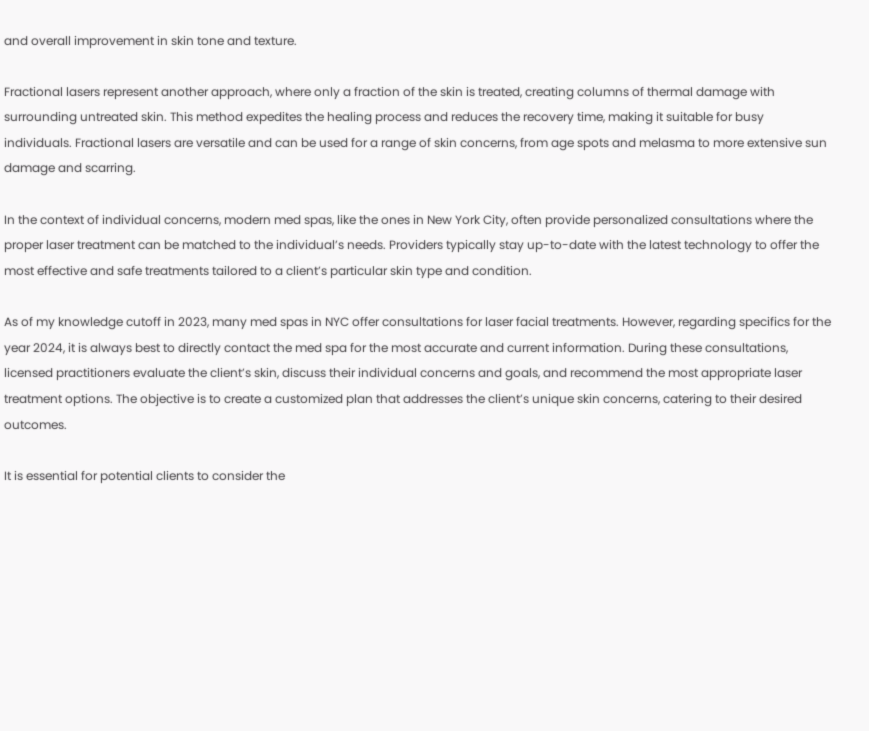and overall improvement in skin tone and texture.

Fractional lasers represent another approach, where only a fraction of the skin is treated, creating columns of thermal damage with surrounding untreated skin. This method expedites the healing process and reduces the recovery time, making it suitable for busy individuals. Fractional lasers are versatile and can be used for a range of skin concerns, from age spots and melasma to more extensive sun damage and scarring.

In the context of individual concerns, modern med spas, like the ones in New York City, often provide personalized consultations where the proper laser treatment can be matched to the individual’s needs. Providers typically stay up-to-date with the latest technology to offer the most effective and safe treatments tailored to a client’s particular skin type and condition.

As of my knowledge cutoff in 2023, many med spas in NYC offer consultations for laser facial treatments. However, regarding specifics for the year 2024, it is always best to directly contact the med spa for the most accurate and current information. During these consultations, licensed practitioners evaluate the client’s skin, discuss their individual concerns and goals, and recommend the most appropriate laser treatment options. The objective is to create a customized plan that addresses the client’s unique skin concerns, catering to their desired outcomes.

It is essential for potential clients to consider the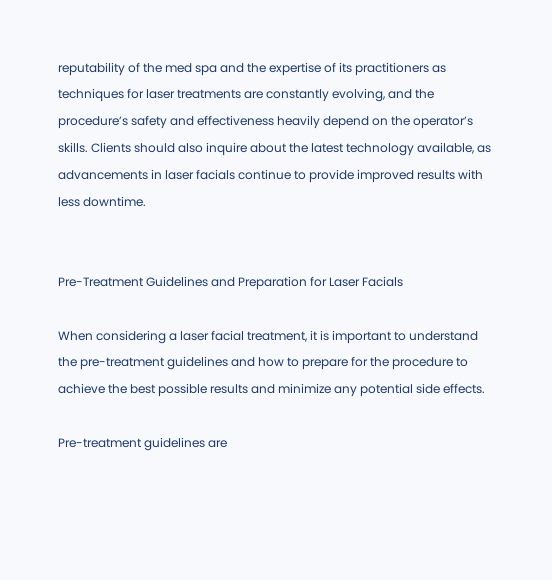reputability of the med spa and the expertise of its practitioners as techniques for laser treatments are constantly evolving, and the procedure’s safety and effectiveness heavily depend on the operator’s skills. Clients should also inquire about the latest technology available, as advancements in laser facials continue to provide improved results with less downtime.


Pre-Treatment Guidelines and Preparation for Laser Facials

When considering a laser facial treatment, it is important to understand the pre-treatment guidelines and how to prepare for the procedure to achieve the best possible results and minimize any potential side effects.

Pre-treatment guidelines are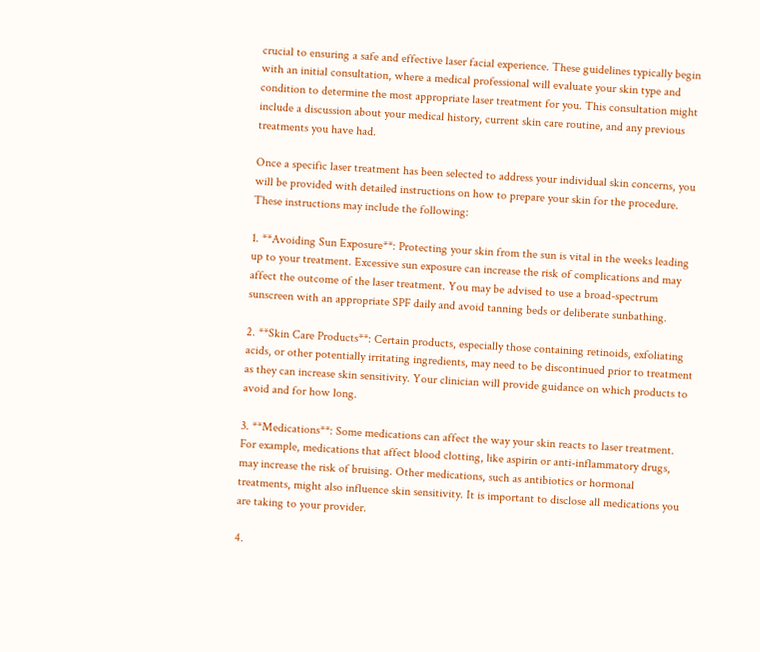crucial to ensuring a safe and effective laser facial experience. These guidelines typically begin with an initial consultation, where a medical professional will evaluate your skin type and condition to determine the most appropriate laser treatment for you. This consultation might include a discussion about your medical history, current skin care routine, and any previous treatments you have had.

Once a specific laser treatment has been selected to address your individual skin concerns, you will be provided with detailed instructions on how to prepare your skin for the procedure. These instructions may include the following:

1. **Avoiding Sun Exposure**: Protecting your skin from the sun is vital in the weeks leading up to your treatment. Excessive sun exposure can increase the risk of complications and may affect the outcome of the laser treatment. You may be advised to use a broad-spectrum sunscreen with an appropriate SPF daily and avoid tanning beds or deliberate sunbathing.

2. **Skin Care Products**: Certain products, especially those containing retinoids, exfoliating acids, or other potentially irritating ingredients, may need to be discontinued prior to treatment as they can increase skin sensitivity. Your clinician will provide guidance on which products to avoid and for how long.

3. **Medications**: Some medications can affect the way your skin reacts to laser treatment. For example, medications that affect blood clotting, like aspirin or anti-inflammatory drugs, may increase the risk of bruising. Other medications, such as antibiotics or hormonal treatments, might also influence skin sensitivity. It is important to disclose all medications you are taking to your provider.

4.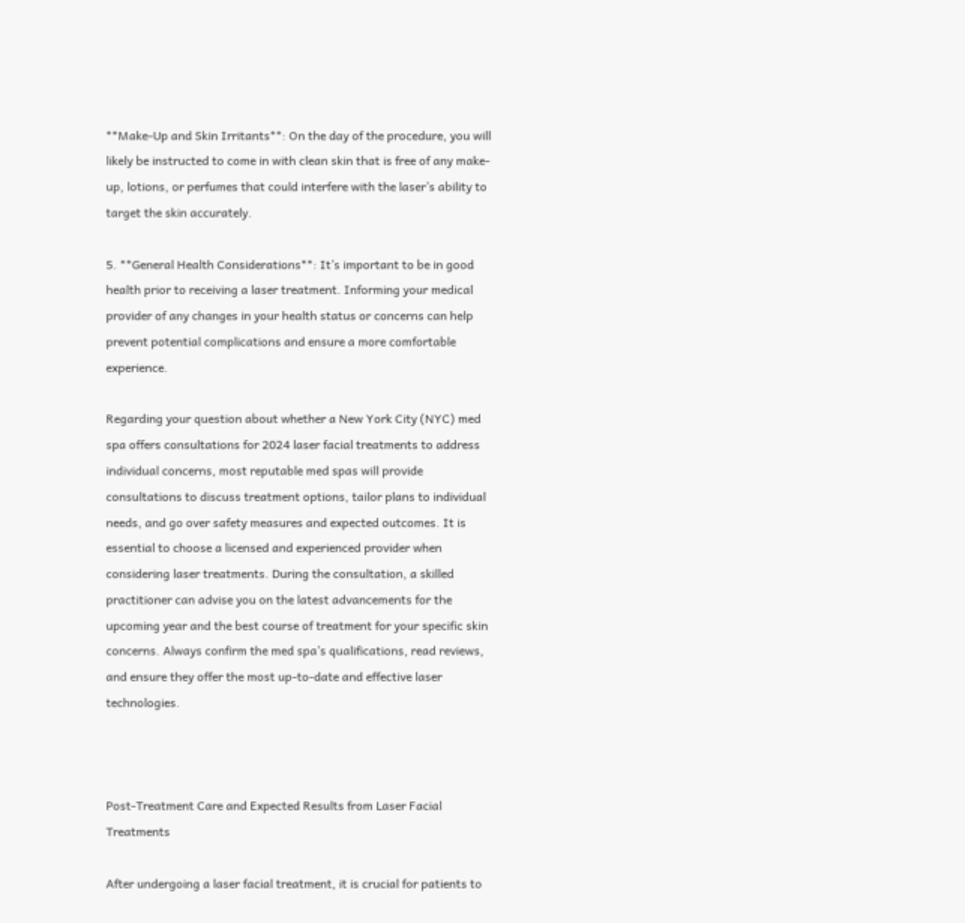**Make-Up and Skin Irritants**: On the day of the procedure, you will likely be instructed to come in with clean skin that is free of any make-up, lotions, or perfumes that could interfere with the laser’s ability to target the skin accurately.

5. **General Health Considerations**: It’s important to be in good health prior to receiving a laser treatment. Informing your medical provider of any changes in your health status or concerns can help prevent potential complications and ensure a more comfortable experience.

Regarding your question about whether a New York City (NYC) med spa offers consultations for 2024 laser facial treatments to address individual concerns, most reputable med spas will provide consultations to discuss treatment options, tailor plans to individual needs, and go over safety measures and expected outcomes. It is essential to choose a licensed and experienced provider when considering laser treatments. During the consultation, a skilled practitioner can advise you on the latest advancements for the upcoming year and the best course of treatment for your specific skin concerns. Always confirm the med spa’s qualifications, read reviews, and ensure they offer the most up-to-date and effective laser technologies.



Post-Treatment Care and Expected Results from Laser Facial Treatments

After undergoing a laser facial treatment, it is crucial for patients to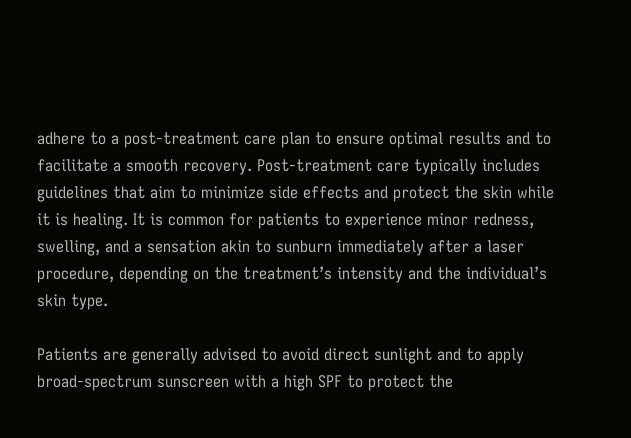adhere to a post-treatment care plan to ensure optimal results and to facilitate a smooth recovery. Post-treatment care typically includes guidelines that aim to minimize side effects and protect the skin while it is healing. It is common for patients to experience minor redness, swelling, and a sensation akin to sunburn immediately after a laser procedure, depending on the treatment’s intensity and the individual’s skin type.

Patients are generally advised to avoid direct sunlight and to apply broad-spectrum sunscreen with a high SPF to protect the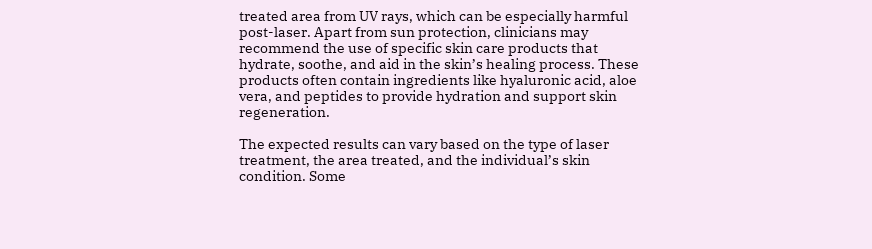treated area from UV rays, which can be especially harmful post-laser. Apart from sun protection, clinicians may recommend the use of specific skin care products that hydrate, soothe, and aid in the skin’s healing process. These products often contain ingredients like hyaluronic acid, aloe vera, and peptides to provide hydration and support skin regeneration.

The expected results can vary based on the type of laser treatment, the area treated, and the individual’s skin condition. Some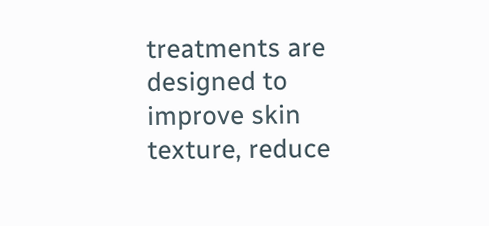treatments are designed to improve skin texture, reduce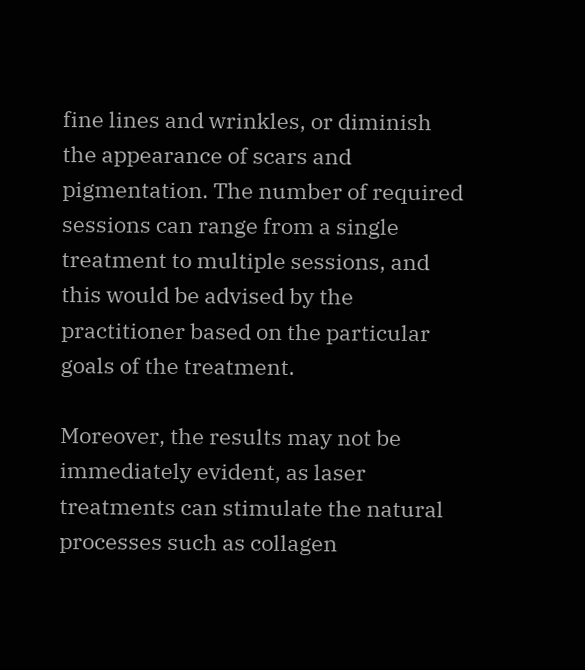fine lines and wrinkles, or diminish the appearance of scars and pigmentation. The number of required sessions can range from a single treatment to multiple sessions, and this would be advised by the practitioner based on the particular goals of the treatment.

Moreover, the results may not be immediately evident, as laser treatments can stimulate the natural processes such as collagen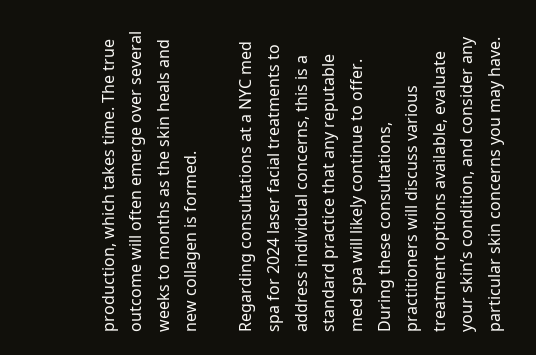production, which takes time. The true outcome will often emerge over several weeks to months as the skin heals and new collagen is formed.

Regarding consultations at a NYC med spa for 2024 laser facial treatments to address individual concerns, this is a standard practice that any reputable med spa will likely continue to offer. During these consultations, practitioners will discuss various treatment options available, evaluate your skin’s condition, and consider any particular skin concerns you may have.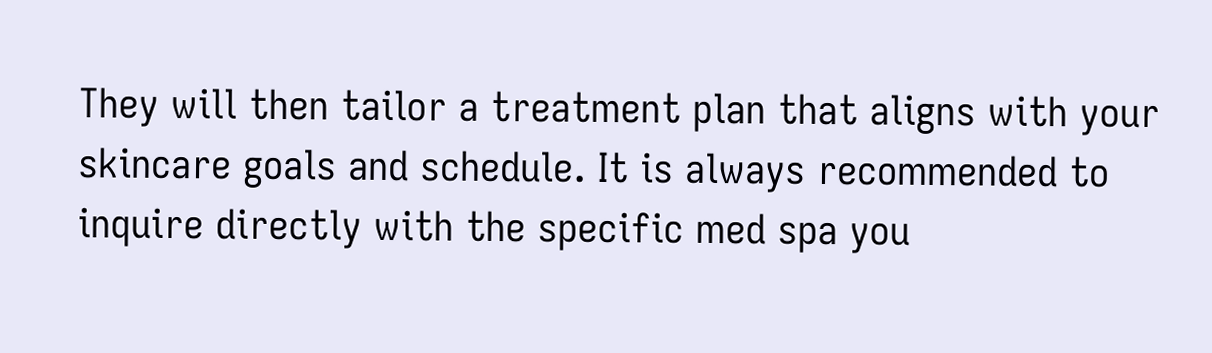They will then tailor a treatment plan that aligns with your skincare goals and schedule. It is always recommended to inquire directly with the specific med spa you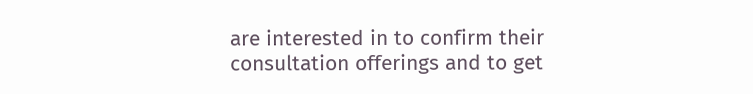are interested in to confirm their consultation offerings and to get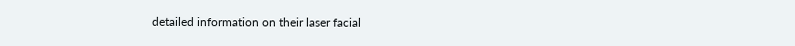detailed information on their laser facial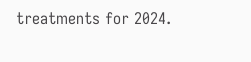treatments for 2024.